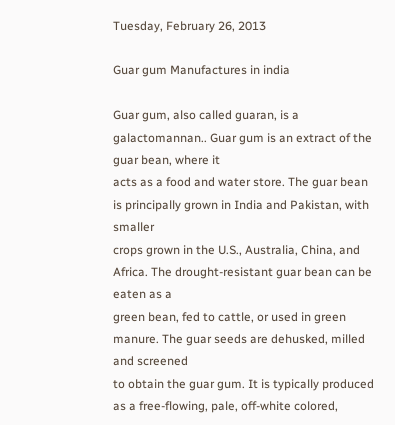Tuesday, February 26, 2013

Guar gum Manufactures in india

Guar gum, also called guaran, is a galactomannan.. Guar gum is an extract of the guar bean, where it
acts as a food and water store. The guar bean is principally grown in India and Pakistan, with smaller
crops grown in the U.S., Australia, China, and Africa. The drought-resistant guar bean can be eaten as a
green bean, fed to cattle, or used in green manure. The guar seeds are dehusked, milled and screened
to obtain the guar gum. It is typically produced as a free-flowing, pale, off-white colored,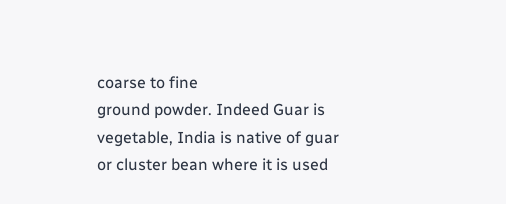coarse to fine
ground powder. Indeed Guar is vegetable, India is native of guar or cluster bean where it is used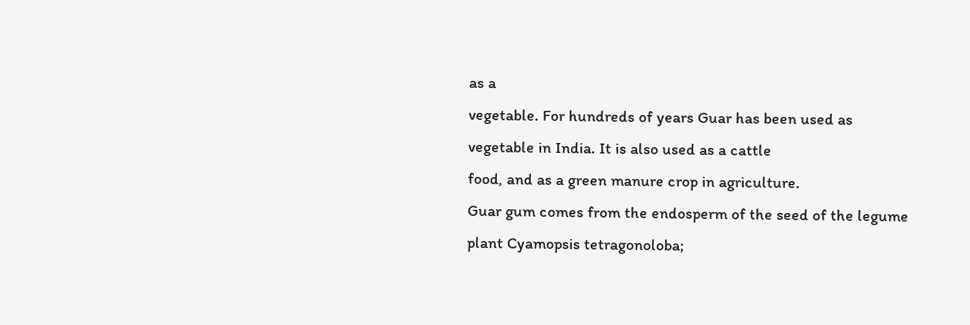as a
vegetable. For hundreds of years Guar has been used as vegetable in India. It is also used as a cattle
food, and as a green manure crop in agriculture.
Guar gum comes from the endosperm of the seed of the legume plant Cyamopsis tetragonoloba;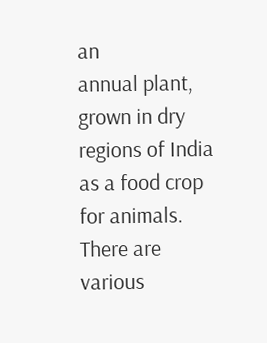an
annual plant, grown in dry regions of India as a food crop for animals. There are various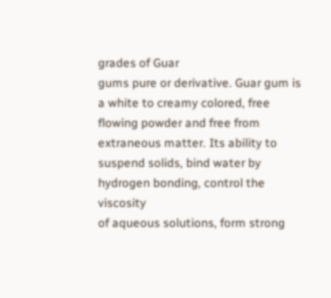grades of Guar
gums pure or derivative. Guar gum is a white to creamy colored, free flowing powder and free from
extraneous matter. Its ability to suspend solids, bind water by hydrogen bonding, control the viscosity
of aqueous solutions, form strong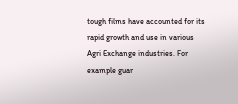tough films have accounted for its rapid growth and use in various Agri Exchange industries. For example guar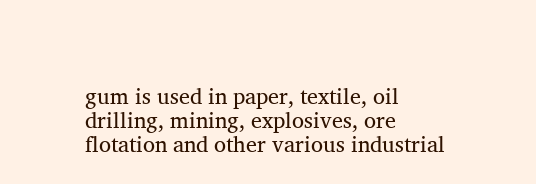gum is used in paper, textile, oil drilling, mining, explosives, ore flotation and other various industrial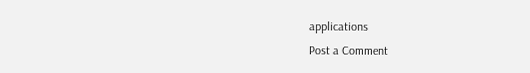applications
Post a Comment